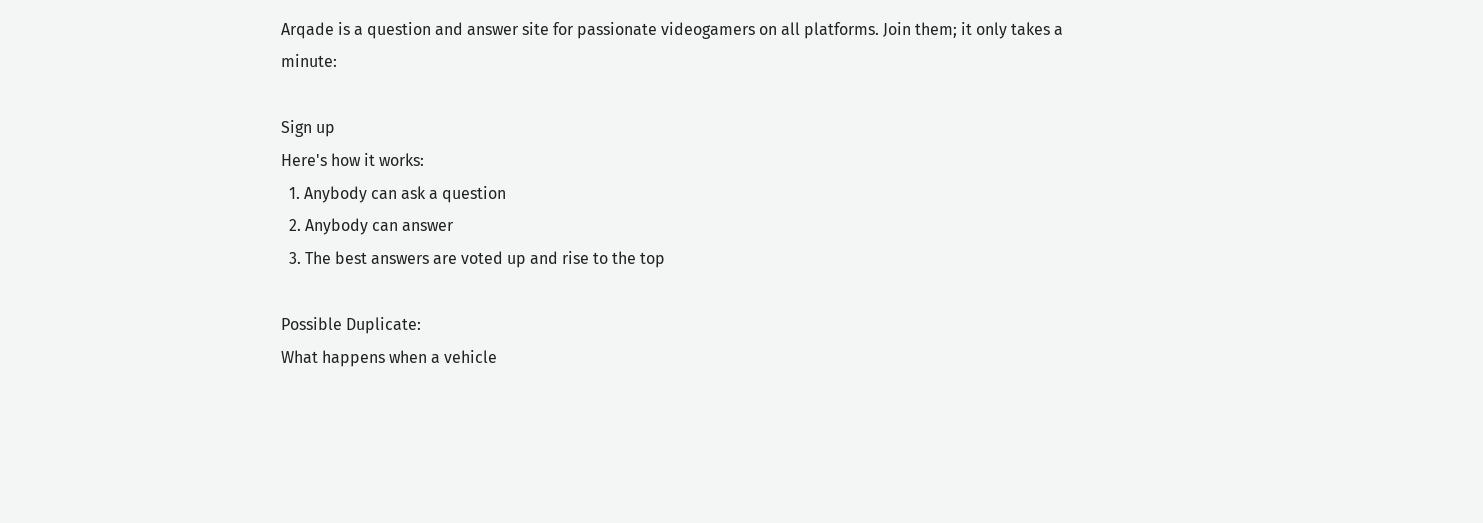Arqade is a question and answer site for passionate videogamers on all platforms. Join them; it only takes a minute:

Sign up
Here's how it works:
  1. Anybody can ask a question
  2. Anybody can answer
  3. The best answers are voted up and rise to the top

Possible Duplicate:
What happens when a vehicle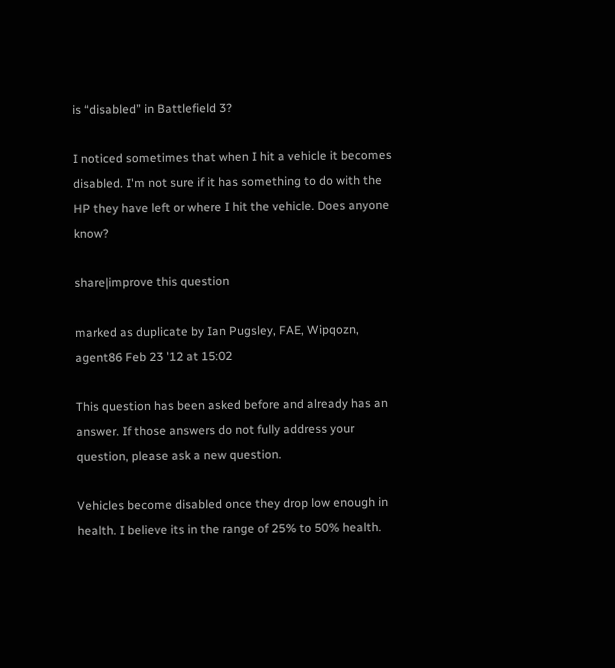is “disabled” in Battlefield 3?

I noticed sometimes that when I hit a vehicle it becomes disabled. I'm not sure if it has something to do with the HP they have left or where I hit the vehicle. Does anyone know?

share|improve this question

marked as duplicate by Ian Pugsley, FAE, Wipqozn, agent86 Feb 23 '12 at 15:02

This question has been asked before and already has an answer. If those answers do not fully address your question, please ask a new question.

Vehicles become disabled once they drop low enough in health. I believe its in the range of 25% to 50% health.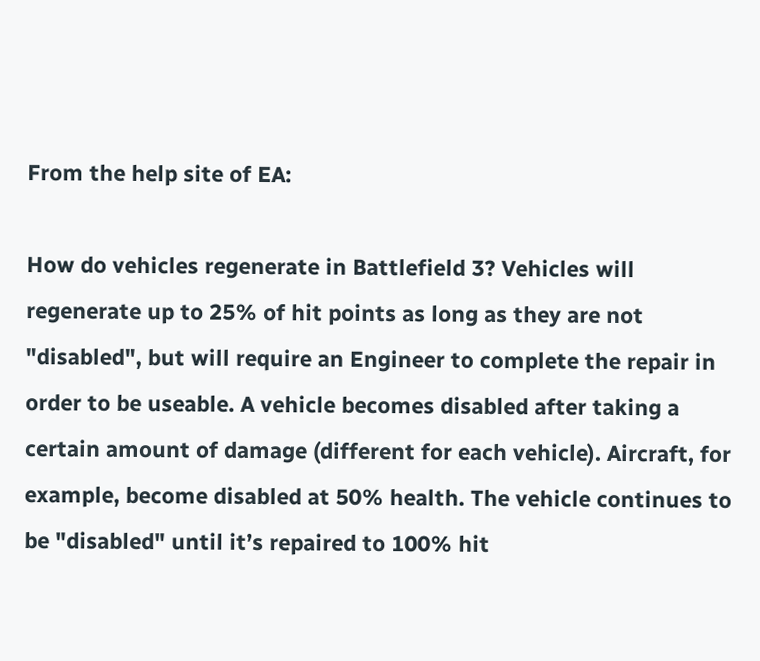From the help site of EA:

How do vehicles regenerate in Battlefield 3? Vehicles will regenerate up to 25% of hit points as long as they are not "disabled", but will require an Engineer to complete the repair in order to be useable. A vehicle becomes disabled after taking a certain amount of damage (different for each vehicle). Aircraft, for example, become disabled at 50% health. The vehicle continues to be "disabled" until it’s repaired to 100% hit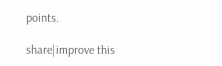points.

share|improve this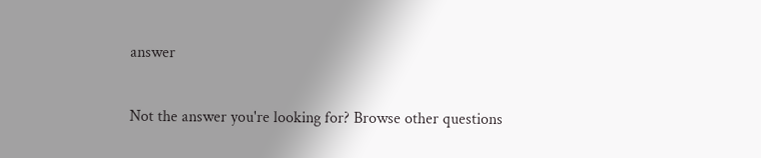answer

Not the answer you're looking for? Browse other questions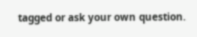tagged or ask your own question.